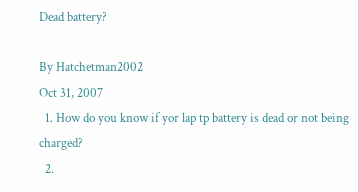Dead battery?

By Hatchetman2002
Oct 31, 2007
  1. How do you know if yor lap tp battery is dead or not being charged?
  2.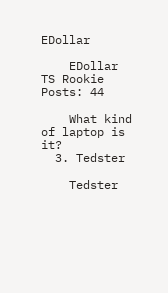EDollar

    EDollar TS Rookie Posts: 44

    What kind of laptop is it?
  3. Tedster

    Tedster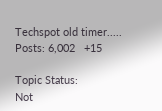Techspot old timer..... Posts: 6,002   +15

Topic Status:
Not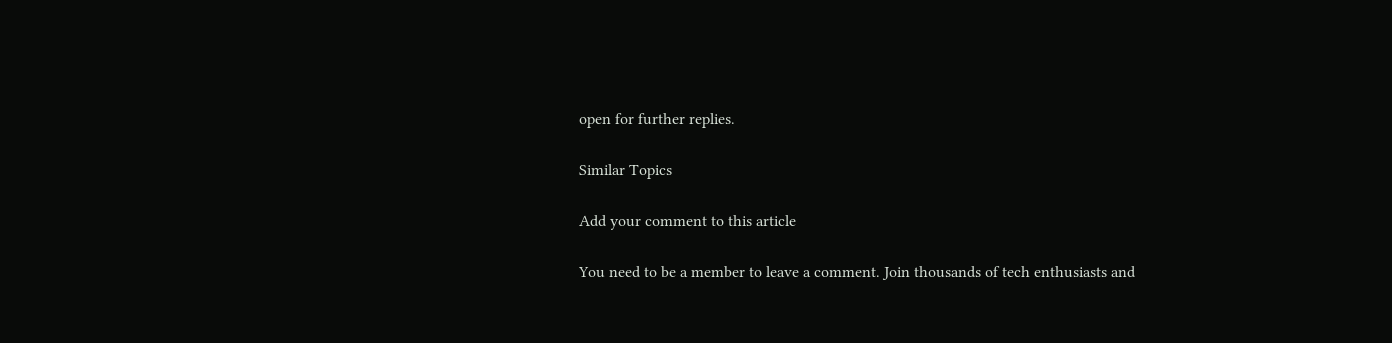open for further replies.

Similar Topics

Add your comment to this article

You need to be a member to leave a comment. Join thousands of tech enthusiasts and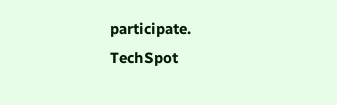participate.
TechSpot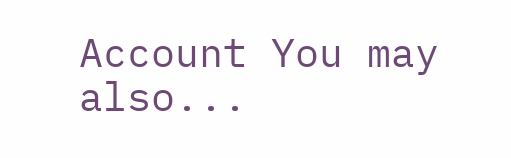Account You may also...